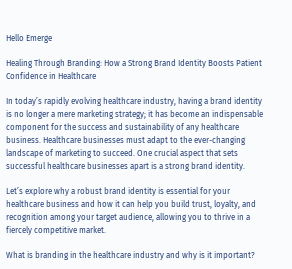Hello Emerge

Healing Through Branding: How a Strong Brand Identity Boosts Patient Confidence in Healthcare

In today’s rapidly evolving healthcare industry, having a brand identity is no longer a mere marketing strategy; it has become an indispensable component for the success and sustainability of any healthcare business. Healthcare businesses must adapt to the ever-changing landscape of marketing to succeed. One crucial aspect that sets successful healthcare businesses apart is a strong brand identity.

Let’s explore why a robust brand identity is essential for your healthcare business and how it can help you build trust, loyalty, and recognition among your target audience, allowing you to thrive in a fiercely competitive market.

What is branding in the healthcare industry and why is it important?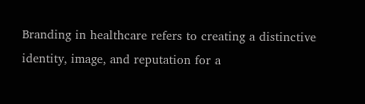Branding in healthcare refers to creating a distinctive identity, image, and reputation for a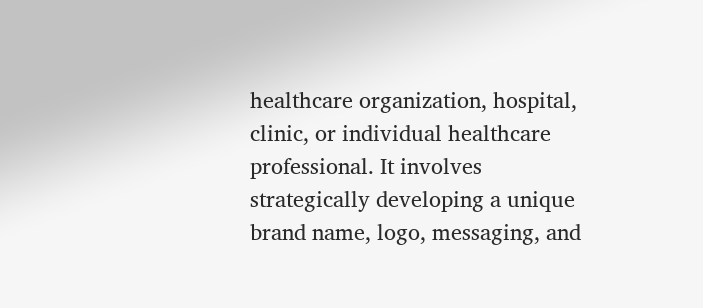healthcare organization, hospital, clinic, or individual healthcare professional. It involves strategically developing a unique brand name, logo, messaging, and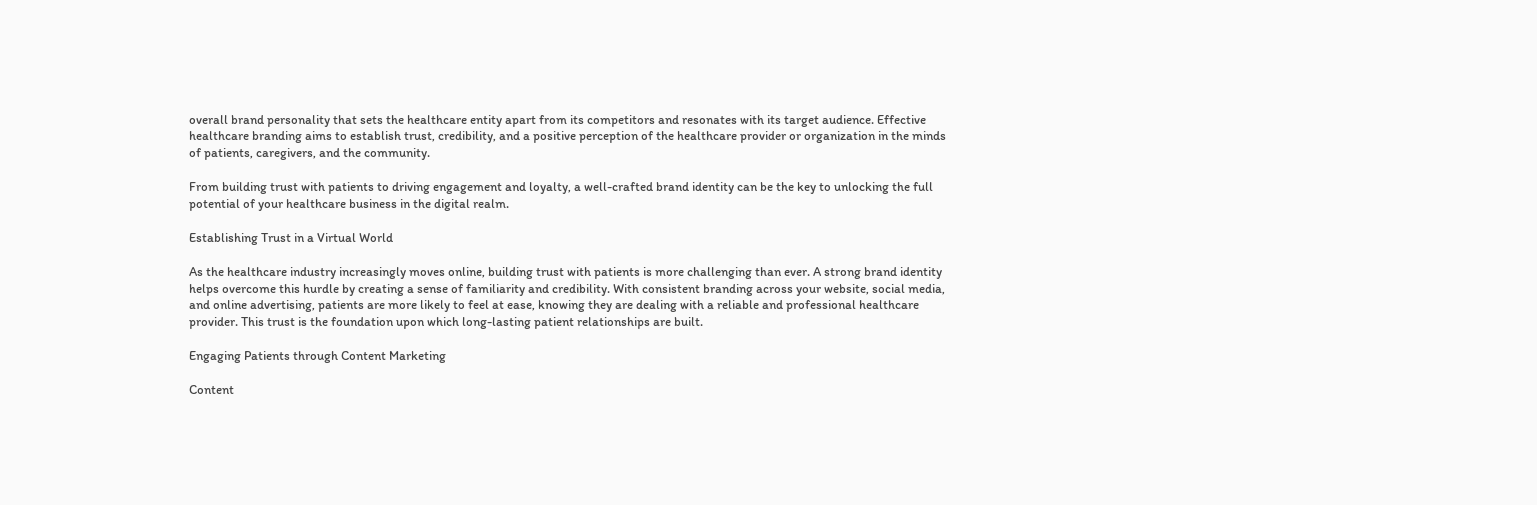overall brand personality that sets the healthcare entity apart from its competitors and resonates with its target audience. Effective healthcare branding aims to establish trust, credibility, and a positive perception of the healthcare provider or organization in the minds of patients, caregivers, and the community.

From building trust with patients to driving engagement and loyalty, a well-crafted brand identity can be the key to unlocking the full potential of your healthcare business in the digital realm.

Establishing Trust in a Virtual World

As the healthcare industry increasingly moves online, building trust with patients is more challenging than ever. A strong brand identity helps overcome this hurdle by creating a sense of familiarity and credibility. With consistent branding across your website, social media, and online advertising, patients are more likely to feel at ease, knowing they are dealing with a reliable and professional healthcare provider. This trust is the foundation upon which long-lasting patient relationships are built.

Engaging Patients through Content Marketing

Content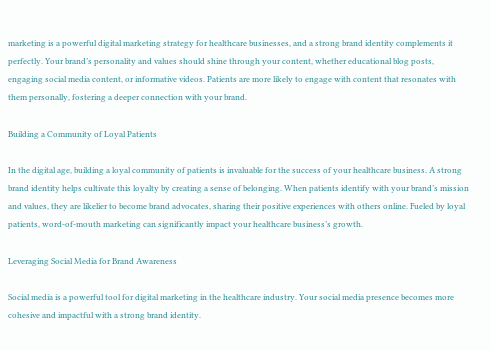marketing is a powerful digital marketing strategy for healthcare businesses, and a strong brand identity complements it perfectly. Your brand’s personality and values should shine through your content, whether educational blog posts, engaging social media content, or informative videos. Patients are more likely to engage with content that resonates with them personally, fostering a deeper connection with your brand.

Building a Community of Loyal Patients

In the digital age, building a loyal community of patients is invaluable for the success of your healthcare business. A strong brand identity helps cultivate this loyalty by creating a sense of belonging. When patients identify with your brand’s mission and values, they are likelier to become brand advocates, sharing their positive experiences with others online. Fueled by loyal patients, word-of-mouth marketing can significantly impact your healthcare business’s growth.

Leveraging Social Media for Brand Awareness

Social media is a powerful tool for digital marketing in the healthcare industry. Your social media presence becomes more cohesive and impactful with a strong brand identity.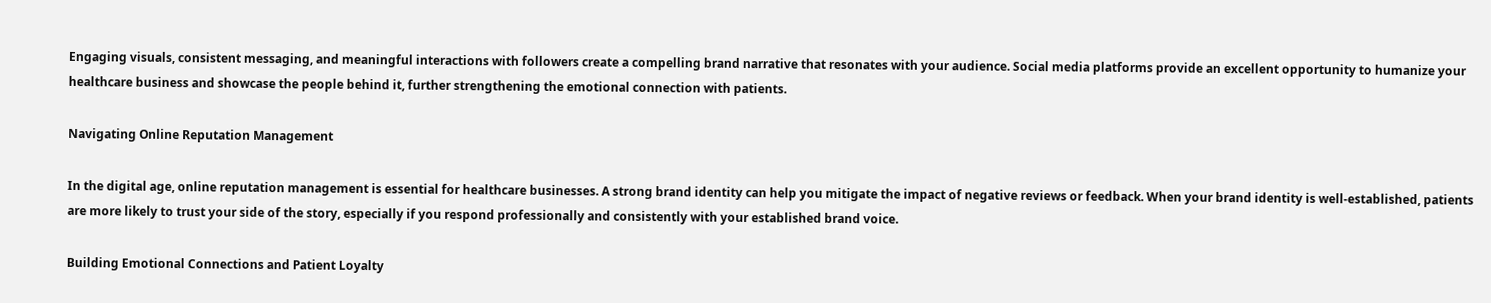Engaging visuals, consistent messaging, and meaningful interactions with followers create a compelling brand narrative that resonates with your audience. Social media platforms provide an excellent opportunity to humanize your healthcare business and showcase the people behind it, further strengthening the emotional connection with patients.

Navigating Online Reputation Management

In the digital age, online reputation management is essential for healthcare businesses. A strong brand identity can help you mitigate the impact of negative reviews or feedback. When your brand identity is well-established, patients are more likely to trust your side of the story, especially if you respond professionally and consistently with your established brand voice.

Building Emotional Connections and Patient Loyalty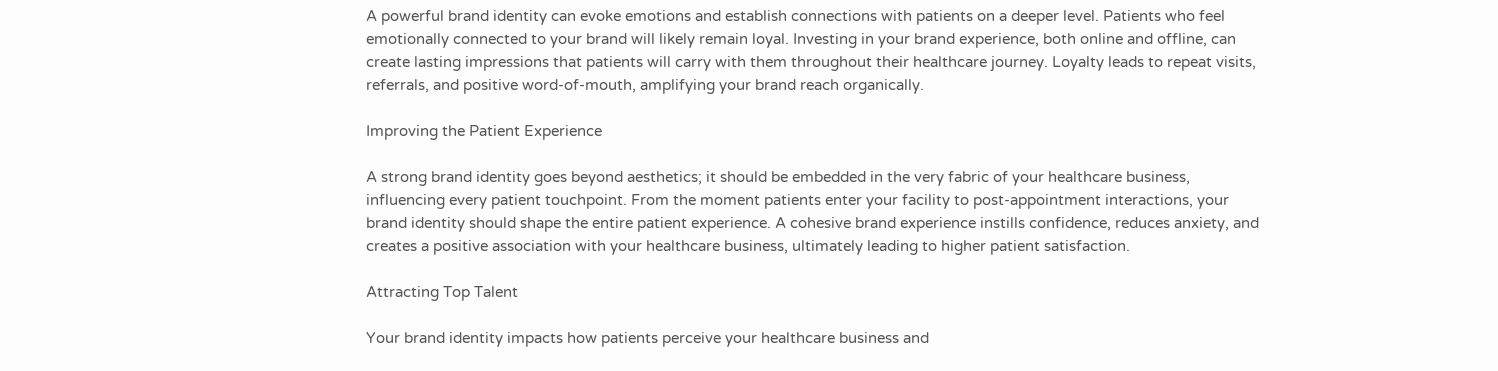A powerful brand identity can evoke emotions and establish connections with patients on a deeper level. Patients who feel emotionally connected to your brand will likely remain loyal. Investing in your brand experience, both online and offline, can create lasting impressions that patients will carry with them throughout their healthcare journey. Loyalty leads to repeat visits, referrals, and positive word-of-mouth, amplifying your brand reach organically.

Improving the Patient Experience

A strong brand identity goes beyond aesthetics; it should be embedded in the very fabric of your healthcare business, influencing every patient touchpoint. From the moment patients enter your facility to post-appointment interactions, your brand identity should shape the entire patient experience. A cohesive brand experience instills confidence, reduces anxiety, and creates a positive association with your healthcare business, ultimately leading to higher patient satisfaction.

Attracting Top Talent

Your brand identity impacts how patients perceive your healthcare business and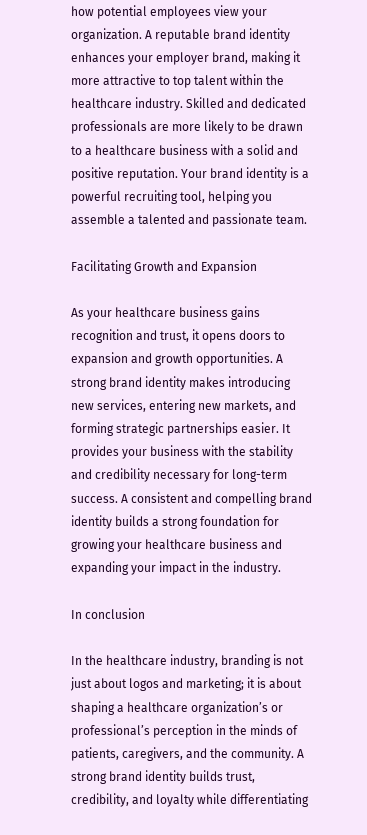how potential employees view your organization. A reputable brand identity enhances your employer brand, making it more attractive to top talent within the healthcare industry. Skilled and dedicated professionals are more likely to be drawn to a healthcare business with a solid and positive reputation. Your brand identity is a powerful recruiting tool, helping you assemble a talented and passionate team.

Facilitating Growth and Expansion

As your healthcare business gains recognition and trust, it opens doors to expansion and growth opportunities. A strong brand identity makes introducing new services, entering new markets, and forming strategic partnerships easier. It provides your business with the stability and credibility necessary for long-term success. A consistent and compelling brand identity builds a strong foundation for growing your healthcare business and expanding your impact in the industry.

In conclusion

In the healthcare industry, branding is not just about logos and marketing; it is about shaping a healthcare organization’s or professional’s perception in the minds of patients, caregivers, and the community. A strong brand identity builds trust, credibility, and loyalty while differentiating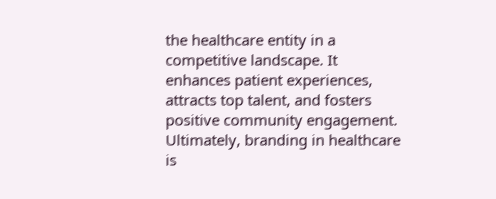the healthcare entity in a competitive landscape. It enhances patient experiences, attracts top talent, and fosters positive community engagement. Ultimately, branding in healthcare is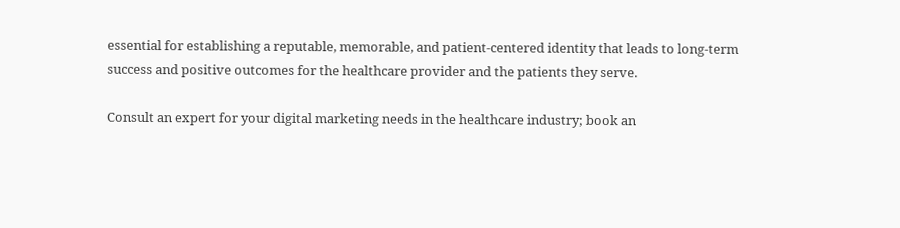essential for establishing a reputable, memorable, and patient-centered identity that leads to long-term success and positive outcomes for the healthcare provider and the patients they serve.

Consult an expert for your digital marketing needs in the healthcare industry; book an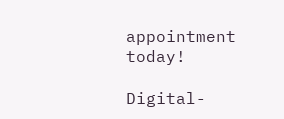appointment today!

Digital-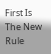First Is The New Rule